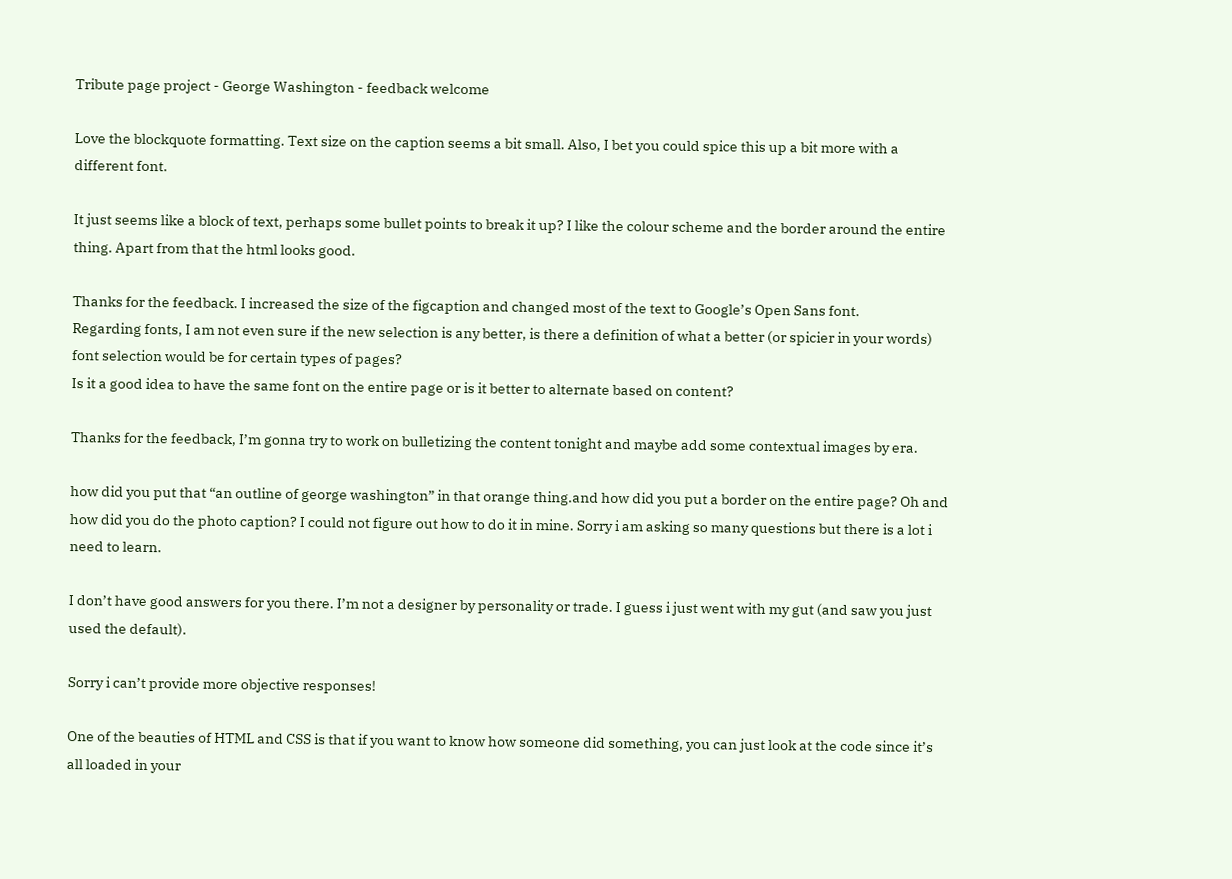Tribute page project - George Washington - feedback welcome

Love the blockquote formatting. Text size on the caption seems a bit small. Also, I bet you could spice this up a bit more with a different font.

It just seems like a block of text, perhaps some bullet points to break it up? I like the colour scheme and the border around the entire thing. Apart from that the html looks good.

Thanks for the feedback. I increased the size of the figcaption and changed most of the text to Google’s Open Sans font.
Regarding fonts, I am not even sure if the new selection is any better, is there a definition of what a better (or spicier in your words) font selection would be for certain types of pages?
Is it a good idea to have the same font on the entire page or is it better to alternate based on content?

Thanks for the feedback, I’m gonna try to work on bulletizing the content tonight and maybe add some contextual images by era.

how did you put that “an outline of george washington” in that orange thing.and how did you put a border on the entire page? Oh and how did you do the photo caption? I could not figure out how to do it in mine. Sorry i am asking so many questions but there is a lot i need to learn.

I don’t have good answers for you there. I’m not a designer by personality or trade. I guess i just went with my gut (and saw you just used the default).

Sorry i can’t provide more objective responses!

One of the beauties of HTML and CSS is that if you want to know how someone did something, you can just look at the code since it’s all loaded in your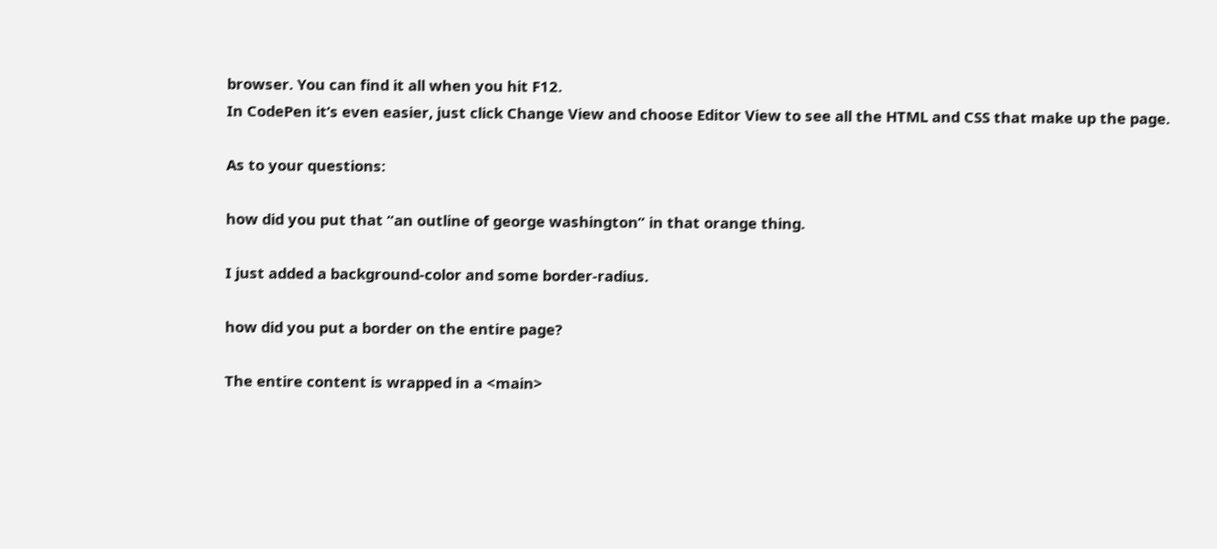browser. You can find it all when you hit F12.
In CodePen it’s even easier, just click Change View and choose Editor View to see all the HTML and CSS that make up the page.

As to your questions:

how did you put that “an outline of george washington” in that orange thing.

I just added a background-color and some border-radius.

how did you put a border on the entire page?

The entire content is wrapped in a <main>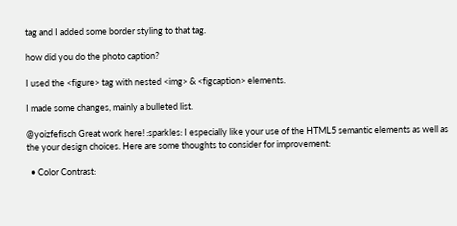tag and I added some border styling to that tag.

how did you do the photo caption?

I used the <figure> tag with nested <img> & <figcaption> elements.

I made some changes, mainly a bulleted list.

@yoizfefisch Great work here! :sparkles: I especially like your use of the HTML5 semantic elements as well as the your design choices. Here are some thoughts to consider for improvement:

  • Color Contrast: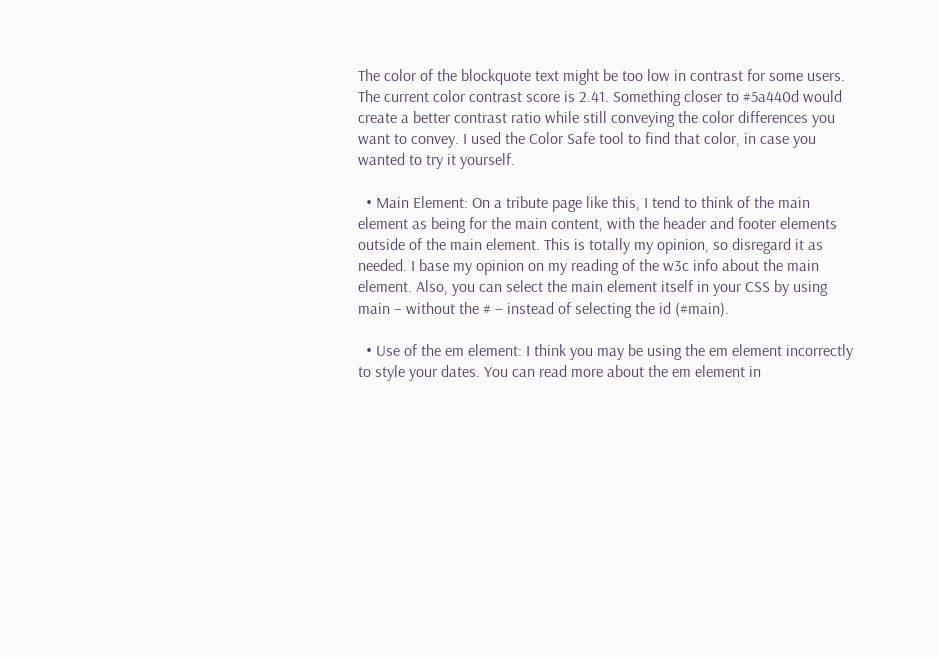The color of the blockquote text might be too low in contrast for some users. The current color contrast score is 2.41. Something closer to #5a440d would create a better contrast ratio while still conveying the color differences you want to convey. I used the Color Safe tool to find that color, in case you wanted to try it yourself.

  • Main Element: On a tribute page like this, I tend to think of the main element as being for the main content, with the header and footer elements outside of the main element. This is totally my opinion, so disregard it as needed. I base my opinion on my reading of the w3c info about the main element. Also, you can select the main element itself in your CSS by using main – without the # – instead of selecting the id (#main).

  • Use of the em element: I think you may be using the em element incorrectly to style your dates. You can read more about the em element in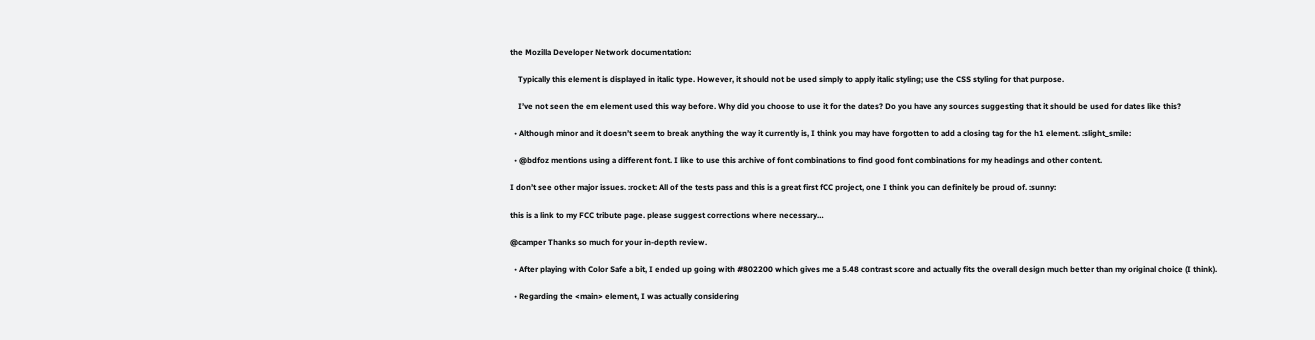the Mozilla Developer Network documentation:

    Typically this element is displayed in italic type. However, it should not be used simply to apply italic styling; use the CSS styling for that purpose.

    I’ve not seen the em element used this way before. Why did you choose to use it for the dates? Do you have any sources suggesting that it should be used for dates like this?

  • Although minor and it doesn’t seem to break anything the way it currently is, I think you may have forgotten to add a closing tag for the h1 element. :slight_smile:

  • @bdfoz mentions using a different font. I like to use this archive of font combinations to find good font combinations for my headings and other content.

I don’t see other major issues. :rocket: All of the tests pass and this is a great first fCC project, one I think you can definitely be proud of. :sunny:

this is a link to my FCC tribute page. please suggest corrections where necessary…

@camper Thanks so much for your in-depth review.

  • After playing with Color Safe a bit, I ended up going with #802200 which gives me a 5.48 contrast score and actually fits the overall design much better than my original choice (I think).

  • Regarding the <main> element, I was actually considering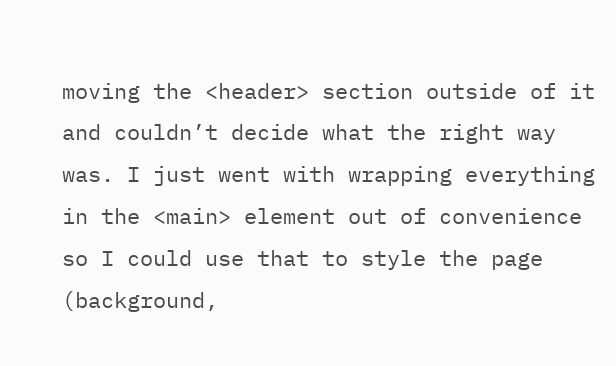moving the <header> section outside of it and couldn’t decide what the right way was. I just went with wrapping everything in the <main> element out of convenience so I could use that to style the page (background,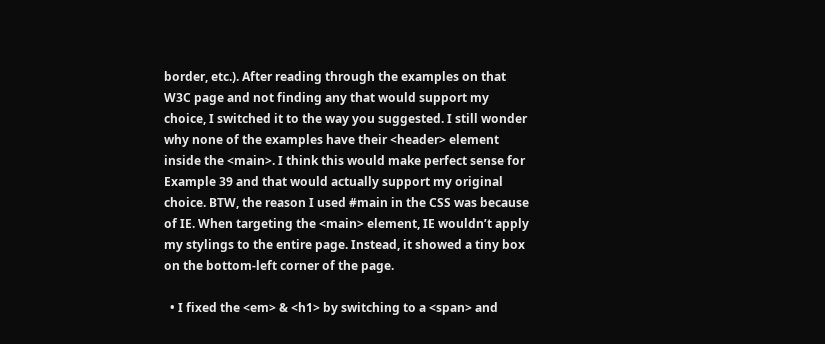border, etc.). After reading through the examples on that W3C page and not finding any that would support my choice, I switched it to the way you suggested. I still wonder why none of the examples have their <header> element inside the <main>. I think this would make perfect sense for Example 39 and that would actually support my original choice. BTW, the reason I used #main in the CSS was because of IE. When targeting the <main> element, IE wouldn’t apply my stylings to the entire page. Instead, it showed a tiny box on the bottom-left corner of the page.

  • I fixed the <em> & <h1> by switching to a <span> and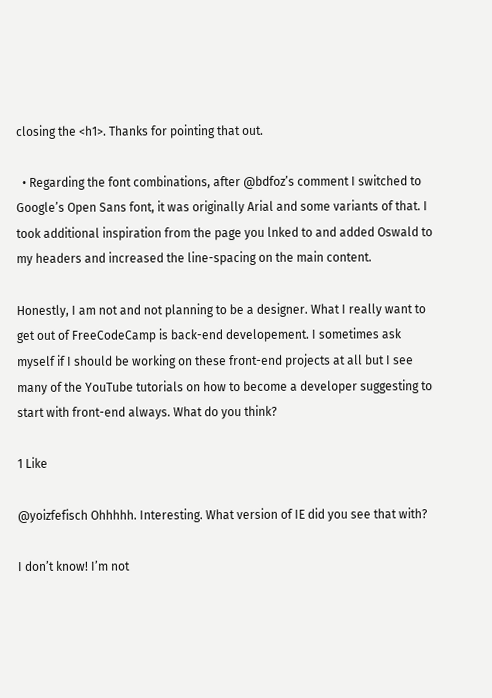closing the <h1>. Thanks for pointing that out.

  • Regarding the font combinations, after @bdfoz’s comment I switched to Google’s Open Sans font, it was originally Arial and some variants of that. I took additional inspiration from the page you lnked to and added Oswald to my headers and increased the line-spacing on the main content.

Honestly, I am not and not planning to be a designer. What I really want to get out of FreeCodeCamp is back-end developement. I sometimes ask myself if I should be working on these front-end projects at all but I see many of the YouTube tutorials on how to become a developer suggesting to start with front-end always. What do you think?

1 Like

@yoizfefisch Ohhhhh. Interesting. What version of IE did you see that with?

I don’t know! I’m not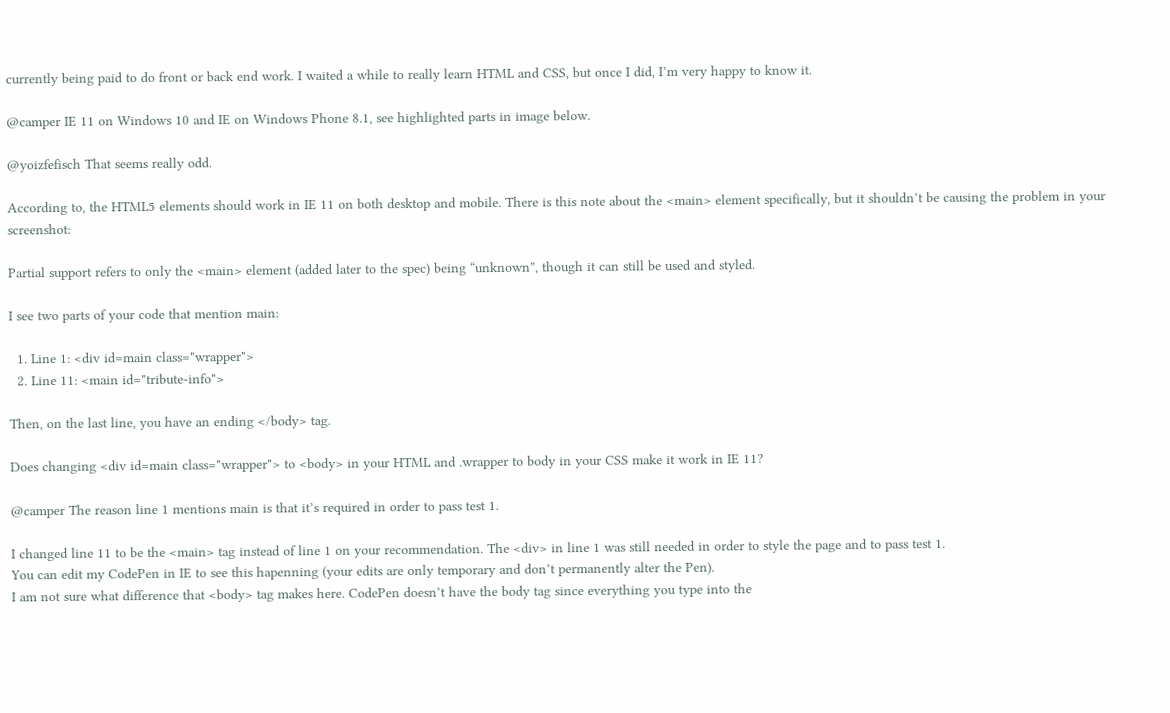currently being paid to do front or back end work. I waited a while to really learn HTML and CSS, but once I did, I’m very happy to know it.

@camper IE 11 on Windows 10 and IE on Windows Phone 8.1, see highlighted parts in image below.

@yoizfefisch That seems really odd.

According to, the HTML5 elements should work in IE 11 on both desktop and mobile. There is this note about the <main> element specifically, but it shouldn’t be causing the problem in your screenshot:

Partial support refers to only the <main> element (added later to the spec) being “unknown”, though it can still be used and styled.

I see two parts of your code that mention main:

  1. Line 1: <div id=main class="wrapper">
  2. Line 11: <main id="tribute-info">

Then, on the last line, you have an ending </body> tag.

Does changing <div id=main class="wrapper"> to <body> in your HTML and .wrapper to body in your CSS make it work in IE 11?

@camper The reason line 1 mentions main is that it’s required in order to pass test 1.

I changed line 11 to be the <main> tag instead of line 1 on your recommendation. The <div> in line 1 was still needed in order to style the page and to pass test 1.
You can edit my CodePen in IE to see this hapenning (your edits are only temporary and don’t permanently alter the Pen).
I am not sure what difference that <body> tag makes here. CodePen doesn’t have the body tag since everything you type into the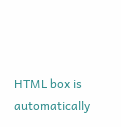HTML box is automatically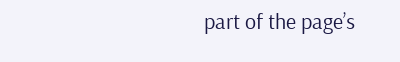part of the page’s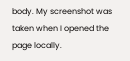body. My screenshot was taken when I opened the page locally.